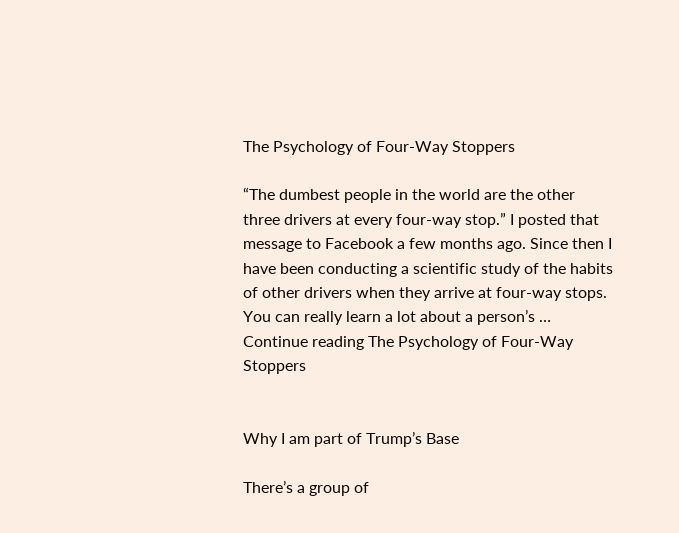The Psychology of Four-Way Stoppers

“The dumbest people in the world are the other three drivers at every four-way stop.” I posted that message to Facebook a few months ago. Since then I have been conducting a scientific study of the habits of other drivers when they arrive at four-way stops. You can really learn a lot about a person’s … Continue reading The Psychology of Four-Way Stoppers


Why I am part of Trump’s Base

There’s a group of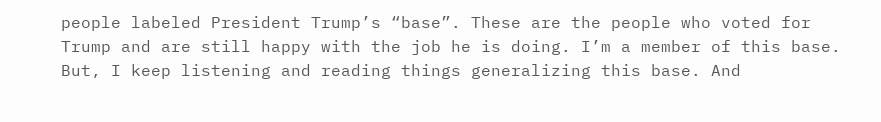people labeled President Trump’s “base”. These are the people who voted for Trump and are still happy with the job he is doing. I’m a member of this base. But, I keep listening and reading things generalizing this base. And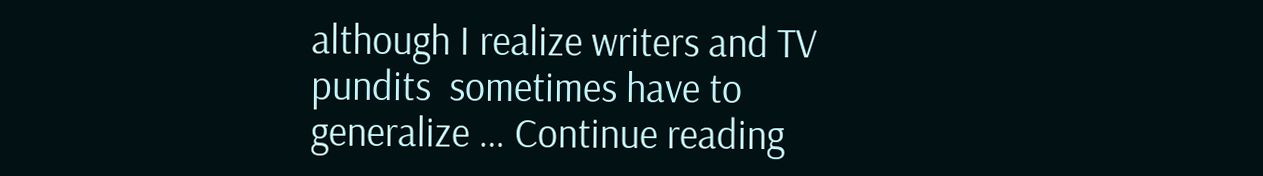although I realize writers and TV pundits  sometimes have to generalize … Continue reading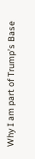Why I am part of Trump’s Base